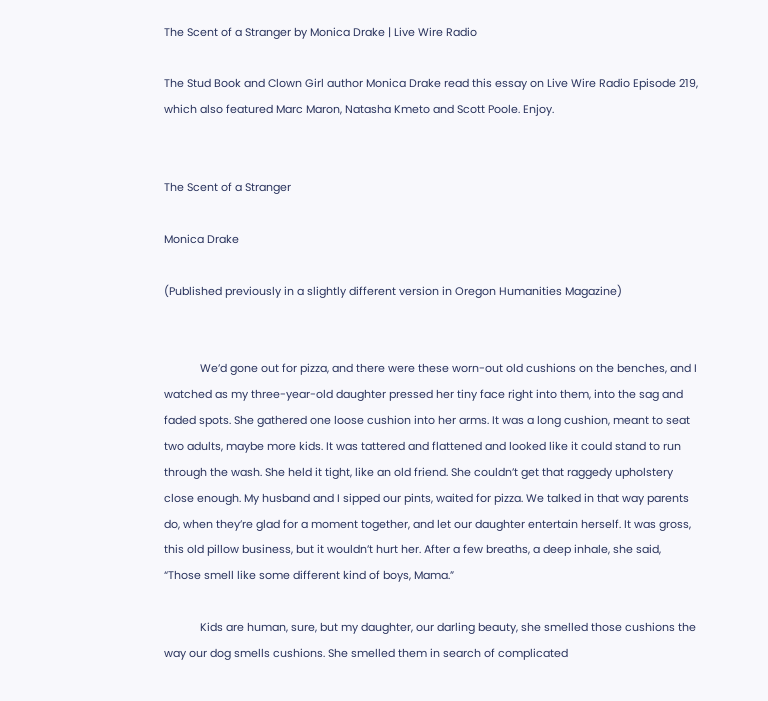The Scent of a Stranger by Monica Drake | Live Wire Radio

The Stud Book and Clown Girl author Monica Drake read this essay on Live Wire Radio Episode 219, which also featured Marc Maron, Natasha Kmeto and Scott Poole. Enjoy.


The Scent of a Stranger

Monica Drake

(Published previously in a slightly different version in Oregon Humanities Magazine)


            We’d gone out for pizza, and there were these worn-out old cushions on the benches, and I watched as my three-year-old daughter pressed her tiny face right into them, into the sag and faded spots. She gathered one loose cushion into her arms. It was a long cushion, meant to seat two adults, maybe more kids. It was tattered and flattened and looked like it could stand to run through the wash. She held it tight, like an old friend. She couldn’t get that raggedy upholstery close enough. My husband and I sipped our pints, waited for pizza. We talked in that way parents do, when they’re glad for a moment together, and let our daughter entertain herself. It was gross, this old pillow business, but it wouldn’t hurt her. After a few breaths, a deep inhale, she said, “Those smell like some different kind of boys, Mama.”

            Kids are human, sure, but my daughter, our darling beauty, she smelled those cushions the way our dog smells cushions. She smelled them in search of complicated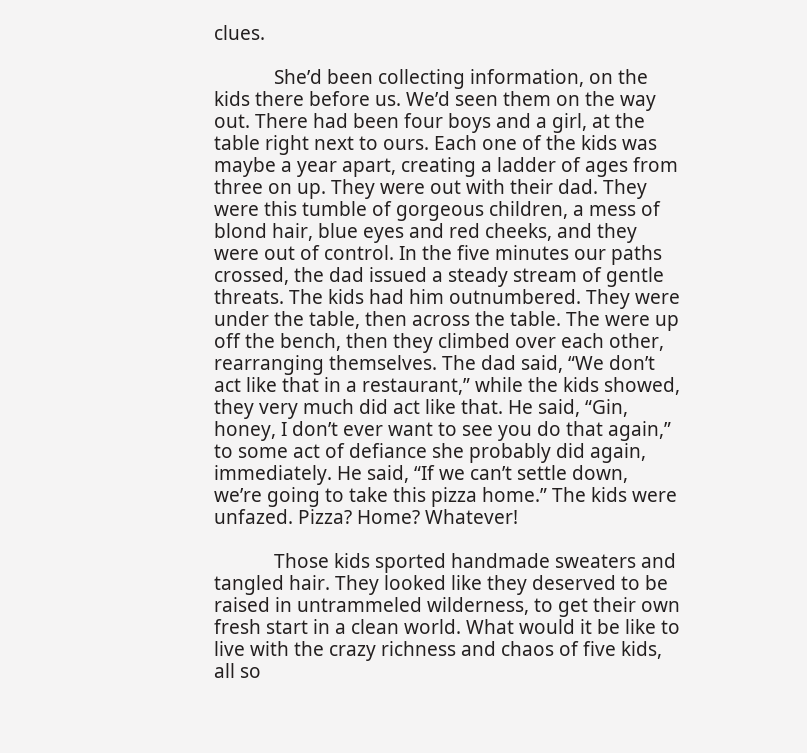clues.

            She’d been collecting information, on the kids there before us. We’d seen them on the way out. There had been four boys and a girl, at the table right next to ours. Each one of the kids was maybe a year apart, creating a ladder of ages from three on up. They were out with their dad. They were this tumble of gorgeous children, a mess of blond hair, blue eyes and red cheeks, and they were out of control. In the five minutes our paths crossed, the dad issued a steady stream of gentle threats. The kids had him outnumbered. They were under the table, then across the table. The were up off the bench, then they climbed over each other, rearranging themselves. The dad said, “We don’t act like that in a restaurant,” while the kids showed, they very much did act like that. He said, “Gin, honey, I don’t ever want to see you do that again,” to some act of defiance she probably did again, immediately. He said, “If we can’t settle down, we’re going to take this pizza home.” The kids were unfazed. Pizza? Home? Whatever!

            Those kids sported handmade sweaters and tangled hair. They looked like they deserved to be raised in untrammeled wilderness, to get their own fresh start in a clean world. What would it be like to live with the crazy richness and chaos of five kids, all so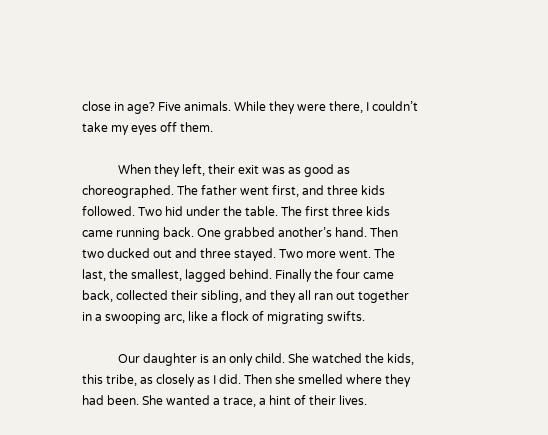close in age? Five animals. While they were there, I couldn’t take my eyes off them.

            When they left, their exit was as good as choreographed. The father went first, and three kids followed. Two hid under the table. The first three kids came running back. One grabbed another’s hand. Then two ducked out and three stayed. Two more went. The last, the smallest, lagged behind. Finally the four came back, collected their sibling, and they all ran out together in a swooping arc, like a flock of migrating swifts.

            Our daughter is an only child. She watched the kids, this tribe, as closely as I did. Then she smelled where they had been. She wanted a trace, a hint of their lives.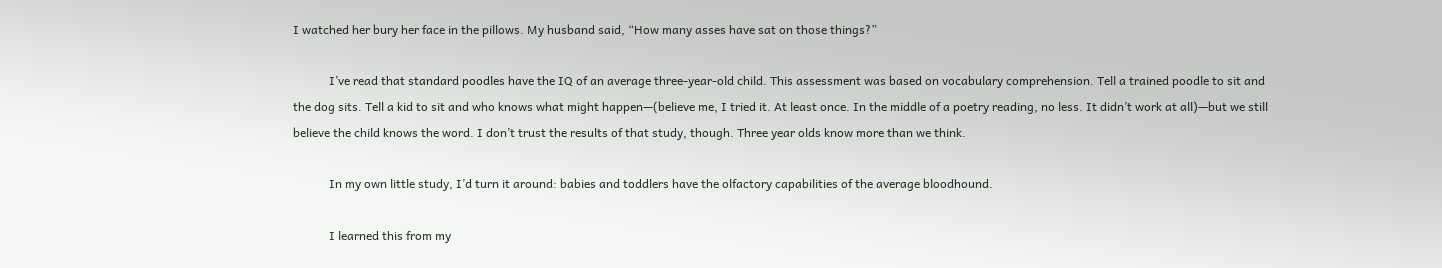I watched her bury her face in the pillows. My husband said, “How many asses have sat on those things?”

            I’ve read that standard poodles have the IQ of an average three-year-old child. This assessment was based on vocabulary comprehension. Tell a trained poodle to sit and the dog sits. Tell a kid to sit and who knows what might happen—(believe me, I tried it. At least once. In the middle of a poetry reading, no less. It didn’t work at all)—but we still believe the child knows the word. I don’t trust the results of that study, though. Three year olds know more than we think.

            In my own little study, I’d turn it around: babies and toddlers have the olfactory capabilities of the average bloodhound.

            I learned this from my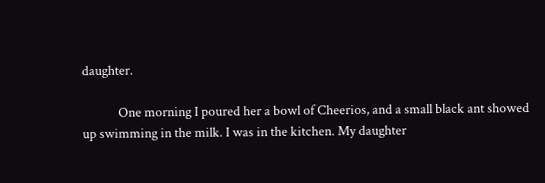daughter.

            One morning I poured her a bowl of Cheerios, and a small black ant showed up swimming in the milk. I was in the kitchen. My daughter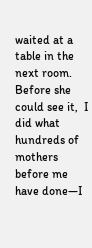waited at a table in the next room. Before she could see it,  I did what hundreds of mothers before me have done—I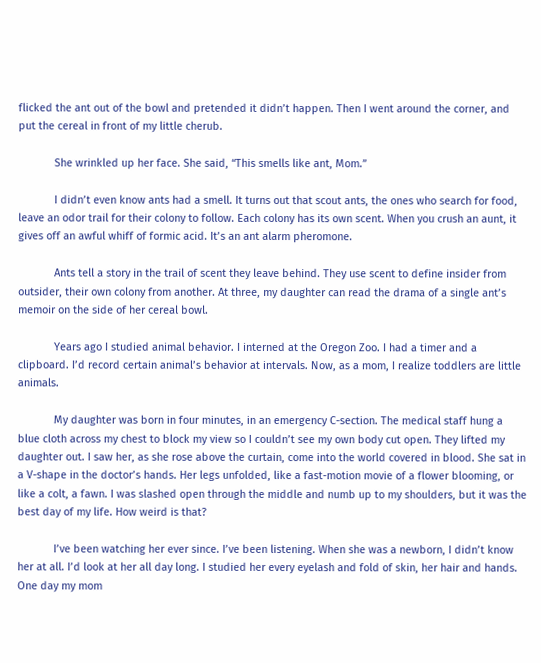flicked the ant out of the bowl and pretended it didn’t happen. Then I went around the corner, and put the cereal in front of my little cherub.

            She wrinkled up her face. She said, “This smells like ant, Mom.”

            I didn’t even know ants had a smell. It turns out that scout ants, the ones who search for food, leave an odor trail for their colony to follow. Each colony has its own scent. When you crush an aunt, it gives off an awful whiff of formic acid. It’s an ant alarm pheromone.

            Ants tell a story in the trail of scent they leave behind. They use scent to define insider from outsider, their own colony from another. At three, my daughter can read the drama of a single ant’s memoir on the side of her cereal bowl.

            Years ago I studied animal behavior. I interned at the Oregon Zoo. I had a timer and a clipboard. I’d record certain animal’s behavior at intervals. Now, as a mom, I realize toddlers are little animals.

            My daughter was born in four minutes, in an emergency C-section. The medical staff hung a blue cloth across my chest to block my view so I couldn’t see my own body cut open. They lifted my daughter out. I saw her, as she rose above the curtain, come into the world covered in blood. She sat in a V-shape in the doctor’s hands. Her legs unfolded, like a fast-motion movie of a flower blooming, or like a colt, a fawn. I was slashed open through the middle and numb up to my shoulders, but it was the best day of my life. How weird is that?

            I’ve been watching her ever since. I’ve been listening. When she was a newborn, I didn’t know her at all. I’d look at her all day long. I studied her every eyelash and fold of skin, her hair and hands. One day my mom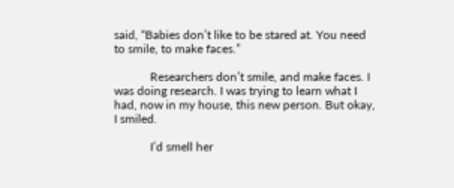said, “Babies don’t like to be stared at. You need to smile, to make faces.”

            Researchers don’t smile, and make faces. I was doing research. I was trying to learn what I had, now in my house, this new person. But okay, I smiled.

            I’d smell her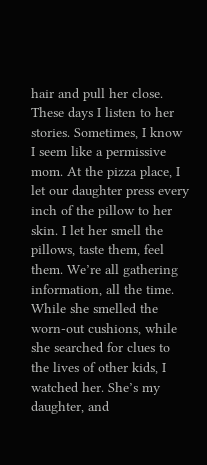hair and pull her close. These days I listen to her stories. Sometimes, I know I seem like a permissive mom. At the pizza place, I let our daughter press every inch of the pillow to her skin. I let her smell the pillows, taste them, feel them. We’re all gathering information, all the time. While she smelled the worn-out cushions, while she searched for clues to the lives of other kids, I watched her. She’s my daughter, and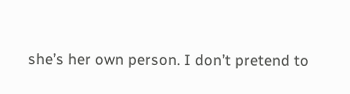she’s her own person. I don’t pretend to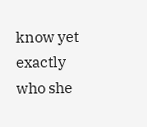know yet exactly who she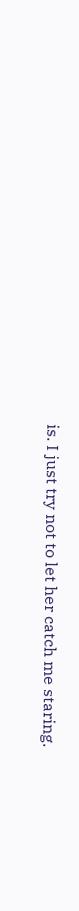is. I just try not to let her catch me staring.